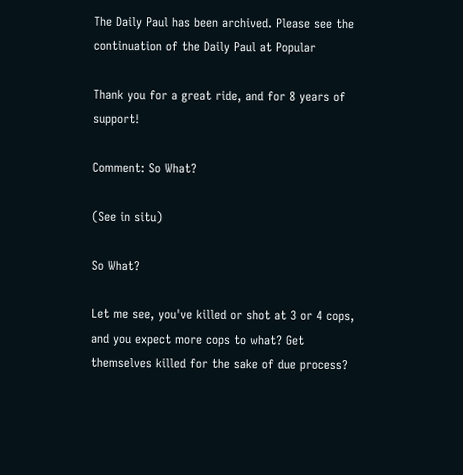The Daily Paul has been archived. Please see the continuation of the Daily Paul at Popular

Thank you for a great ride, and for 8 years of support!

Comment: So What?

(See in situ)

So What?

Let me see, you've killed or shot at 3 or 4 cops, and you expect more cops to what? Get themselves killed for the sake of due process?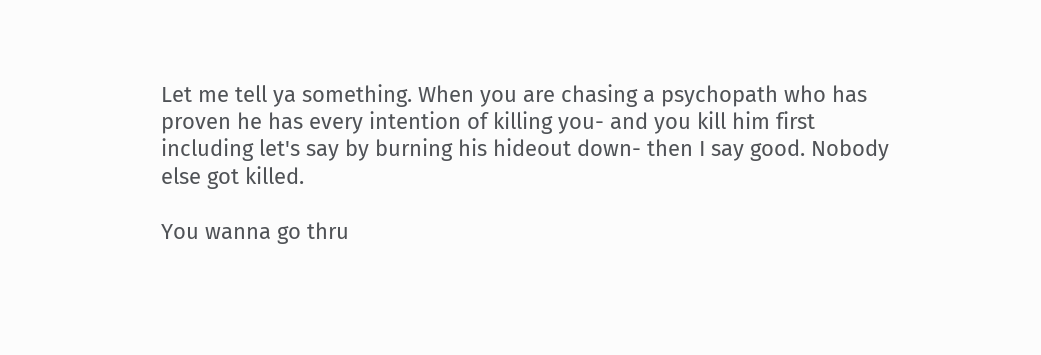Let me tell ya something. When you are chasing a psychopath who has proven he has every intention of killing you- and you kill him first including let's say by burning his hideout down- then I say good. Nobody else got killed.

You wanna go thru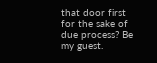that door first for the sake of due process? Be my guest.